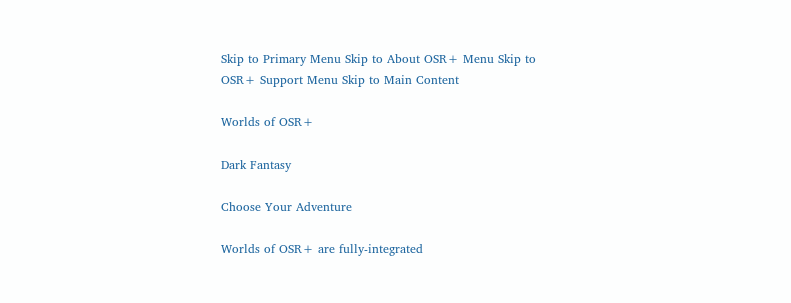Skip to Primary Menu Skip to About OSR+ Menu Skip to OSR+ Support Menu Skip to Main Content

Worlds of OSR+

Dark Fantasy

Choose Your Adventure

Worlds of OSR+ are fully-integrated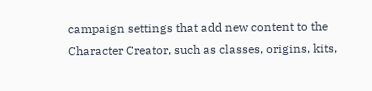campaign settings that add new content to the Character Creator, such as classes, origins, kits,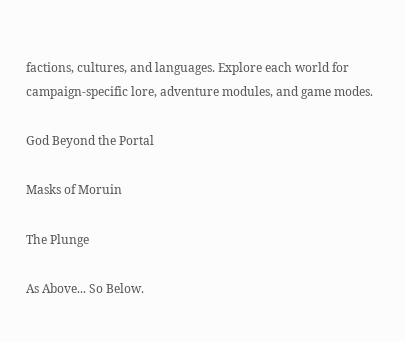factions, cultures, and languages. Explore each world for campaign-specific lore, adventure modules, and game modes.

God Beyond the Portal

Masks of Moruin

The Plunge

As Above... So Below.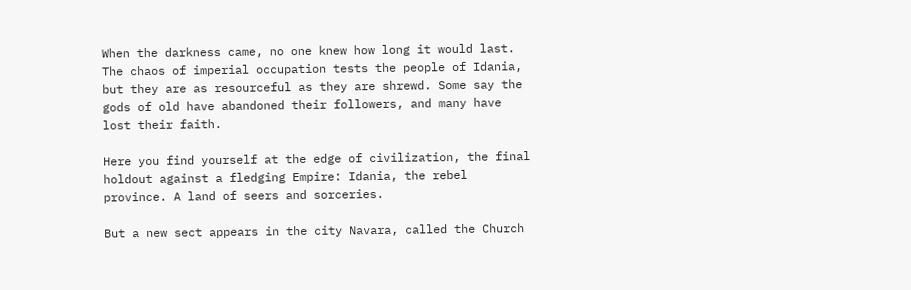When the darkness came, no one knew how long it would last. The chaos of imperial occupation tests the people of Idania, but they are as resourceful as they are shrewd. Some say the gods of old have abandoned their followers, and many have lost their faith.

Here you find yourself at the edge of civilization, the final holdout against a fledging Empire: Idania, the rebel province. A land of seers and sorceries.

But a new sect appears in the city Navara, called the Church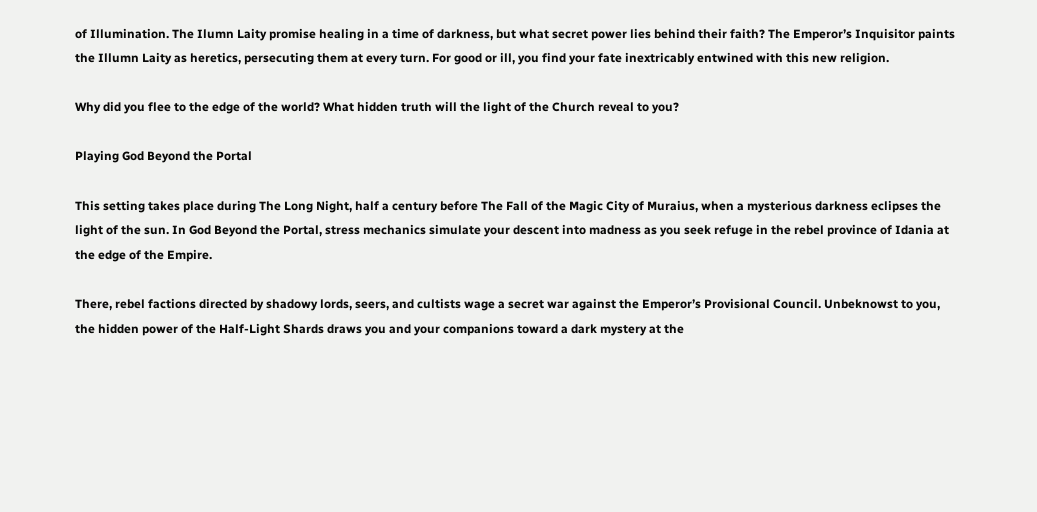of Illumination. The Ilumn Laity promise healing in a time of darkness, but what secret power lies behind their faith? The Emperor’s Inquisitor paints the Illumn Laity as heretics, persecuting them at every turn. For good or ill, you find your fate inextricably entwined with this new religion.

Why did you flee to the edge of the world? What hidden truth will the light of the Church reveal to you?

Playing God Beyond the Portal

This setting takes place during The Long Night, half a century before The Fall of the Magic City of Muraius, when a mysterious darkness eclipses the light of the sun. In God Beyond the Portal, stress mechanics simulate your descent into madness as you seek refuge in the rebel province of Idania at the edge of the Empire.

There, rebel factions directed by shadowy lords, seers, and cultists wage a secret war against the Emperor’s Provisional Council. Unbeknowst to you, the hidden power of the Half-Light Shards draws you and your companions toward a dark mystery at the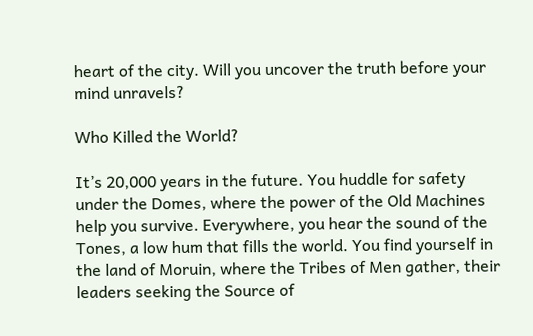heart of the city. Will you uncover the truth before your mind unravels?

Who Killed the World?

It’s 20,000 years in the future. You huddle for safety under the Domes, where the power of the Old Machines help you survive. Everywhere, you hear the sound of the Tones, a low hum that fills the world. You find yourself in the land of Moruin, where the Tribes of Men gather, their leaders seeking the Source of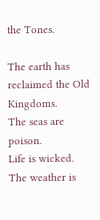the Tones.

The earth has reclaimed the Old Kingdoms.
The seas are poison.
Life is wicked.
The weather is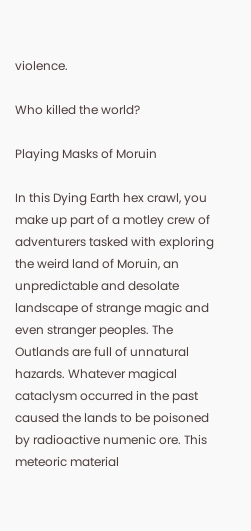violence.

Who killed the world?

Playing Masks of Moruin

In this Dying Earth hex crawl, you make up part of a motley crew of adventurers tasked with exploring the weird land of Moruin, an unpredictable and desolate landscape of strange magic and even stranger peoples. The Outlands are full of unnatural hazards. Whatever magical cataclysm occurred in the past caused the lands to be poisoned by radioactive numenic ore. This meteoric material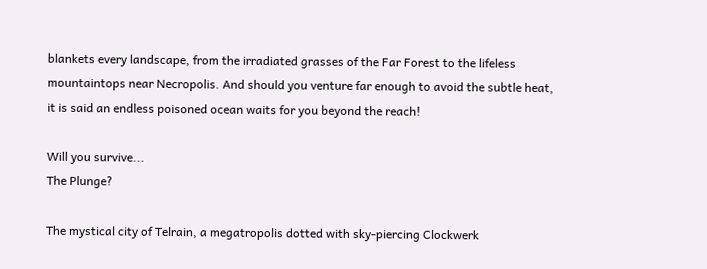blankets every landscape, from the irradiated grasses of the Far Forest to the lifeless mountaintops near Necropolis. And should you venture far enough to avoid the subtle heat, it is said an endless poisoned ocean waits for you beyond the reach!

Will you survive...
The Plunge?

The mystical city of Telrain, a megatropolis dotted with sky-piercing Clockwerk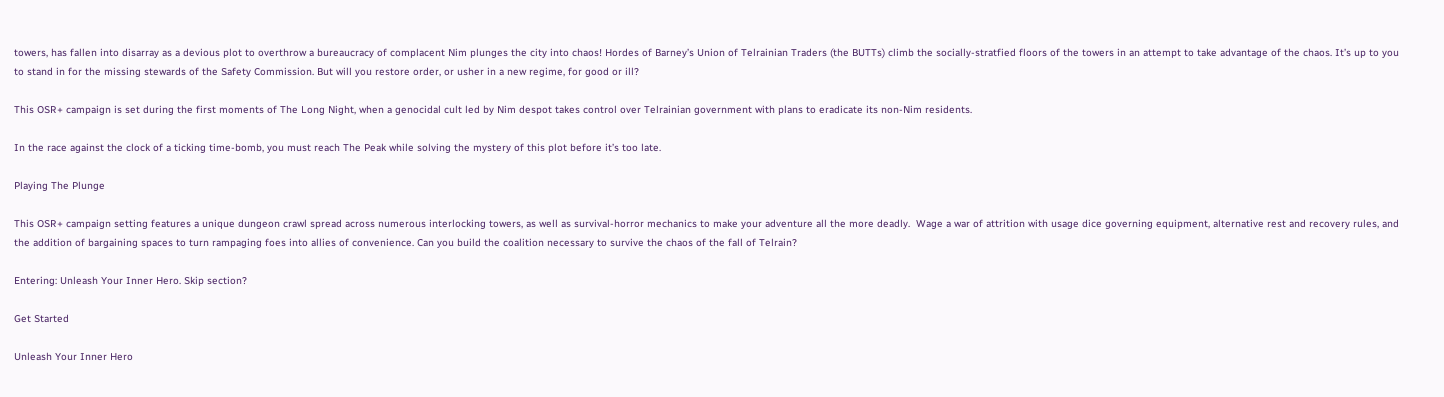towers, has fallen into disarray as a devious plot to overthrow a bureaucracy of complacent Nim plunges the city into chaos! Hordes of Barney’s Union of Telrainian Traders (the BUTTs) climb the socially-stratfied floors of the towers in an attempt to take advantage of the chaos. It’s up to you to stand in for the missing stewards of the Safety Commission. But will you restore order, or usher in a new regime, for good or ill?

This OSR+ campaign is set during the first moments of The Long Night, when a genocidal cult led by Nim despot takes control over Telrainian government with plans to eradicate its non-Nim residents.

In the race against the clock of a ticking time-bomb, you must reach The Peak while solving the mystery of this plot before it’s too late.

Playing The Plunge

This OSR+ campaign setting features a unique dungeon crawl spread across numerous interlocking towers, as well as survival-horror mechanics to make your adventure all the more deadly.  Wage a war of attrition with usage dice governing equipment, alternative rest and recovery rules, and the addition of bargaining spaces to turn rampaging foes into allies of convenience. Can you build the coalition necessary to survive the chaos of the fall of Telrain?

Entering: Unleash Your Inner Hero. Skip section?

Get Started

Unleash Your Inner Hero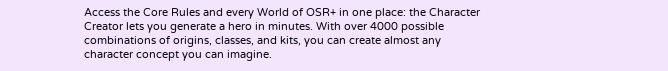Access the Core Rules and every World of OSR+ in one place: the Character Creator lets you generate a hero in minutes. With over 4000 possible combinations of origins, classes, and kits, you can create almost any character concept you can imagine.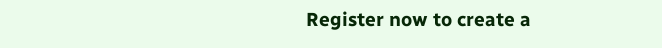Register now to create a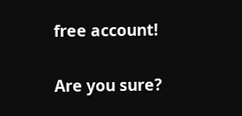free account!

Are you sure?